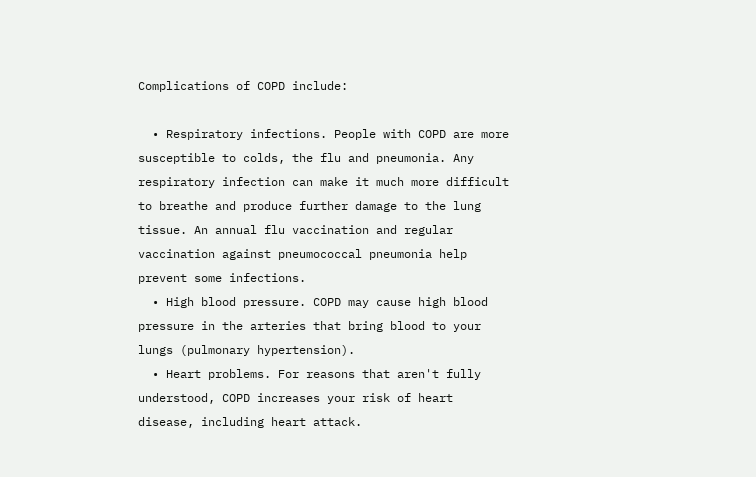Complications of COPD include:

  • Respiratory infections. People with COPD are more susceptible to colds, the flu and pneumonia. Any respiratory infection can make it much more difficult to breathe and produce further damage to the lung tissue. An annual flu vaccination and regular vaccination against pneumococcal pneumonia help prevent some infections.
  • High blood pressure. COPD may cause high blood pressure in the arteries that bring blood to your lungs (pulmonary hypertension).
  • Heart problems. For reasons that aren't fully understood, COPD increases your risk of heart disease, including heart attack.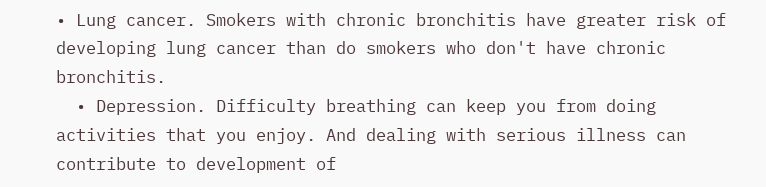• Lung cancer. Smokers with chronic bronchitis have greater risk of developing lung cancer than do smokers who don't have chronic bronchitis.
  • Depression. Difficulty breathing can keep you from doing activities that you enjoy. And dealing with serious illness can contribute to development of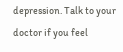depression. Talk to your doctor if you feel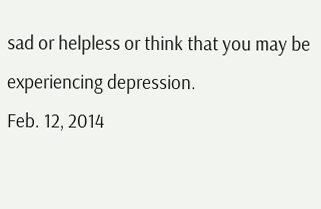sad or helpless or think that you may be experiencing depression.
Feb. 12, 2014